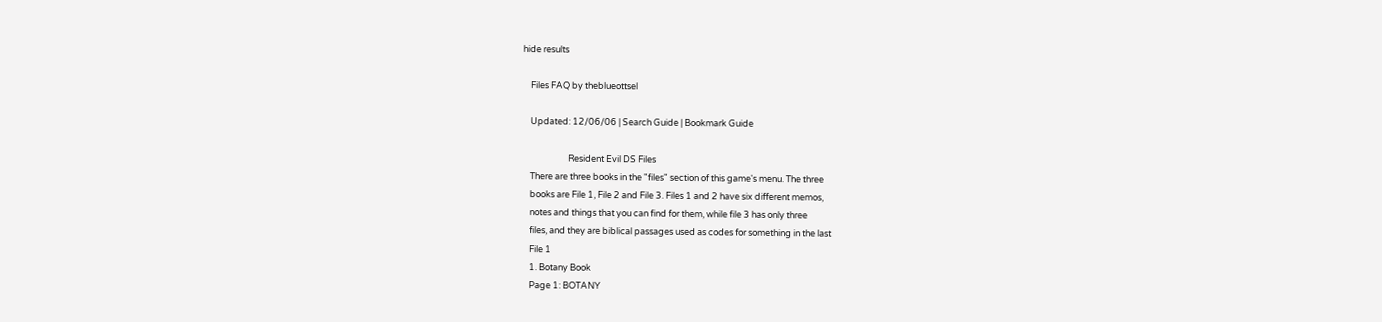hide results

    Files FAQ by theblueottsel

    Updated: 12/06/06 | Search Guide | Bookmark Guide

                       Resident Evil DS Files
    There are three books in the "files" section of this game's menu. The three
    books are File 1, File 2 and File 3. Files 1 and 2 have six different memos,
    notes and things that you can find for them, while file 3 has only three
    files, and they are biblical passages used as codes for something in the last
    File 1
    1. Botany Book
    Page 1: BOTANY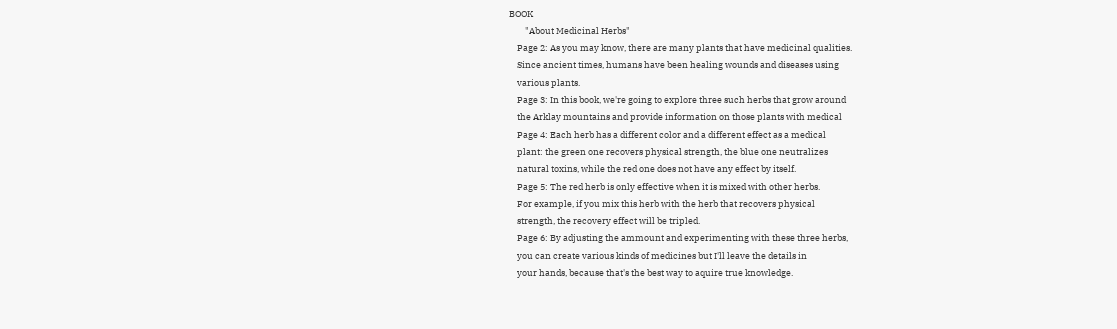BOOK
        "About Medicinal Herbs"
    Page 2: As you may know, there are many plants that have medicinal qualities.
    Since ancient times, humans have been healing wounds and diseases using
    various plants.
    Page 3: In this book, we're going to explore three such herbs that grow around
    the Arklay mountains and provide information on those plants with medical
    Page 4: Each herb has a different color and a different effect as a medical
    plant: the green one recovers physical strength, the blue one neutralizes
    natural toxins, while the red one does not have any effect by itself.
    Page 5: The red herb is only effective when it is mixed with other herbs.
    For example, if you mix this herb with the herb that recovers physical
    strength, the recovery effect will be tripled.
    Page 6: By adjusting the ammount and experimenting with these three herbs,
    you can create various kinds of medicines but I'll leave the details in
    your hands, because that's the best way to aquire true knowledge.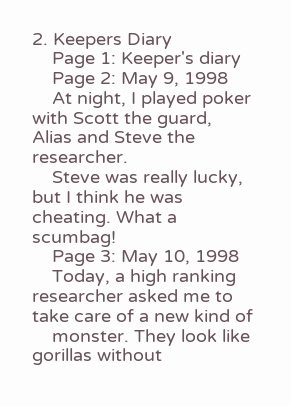2. Keepers Diary
    Page 1: Keeper's diary
    Page 2: May 9, 1998
    At night, I played poker with Scott the guard, Alias and Steve the researcher.
    Steve was really lucky, but I think he was cheating. What a scumbag!
    Page 3: May 10, 1998
    Today, a high ranking researcher asked me to take care of a new kind of
    monster. They look like gorillas without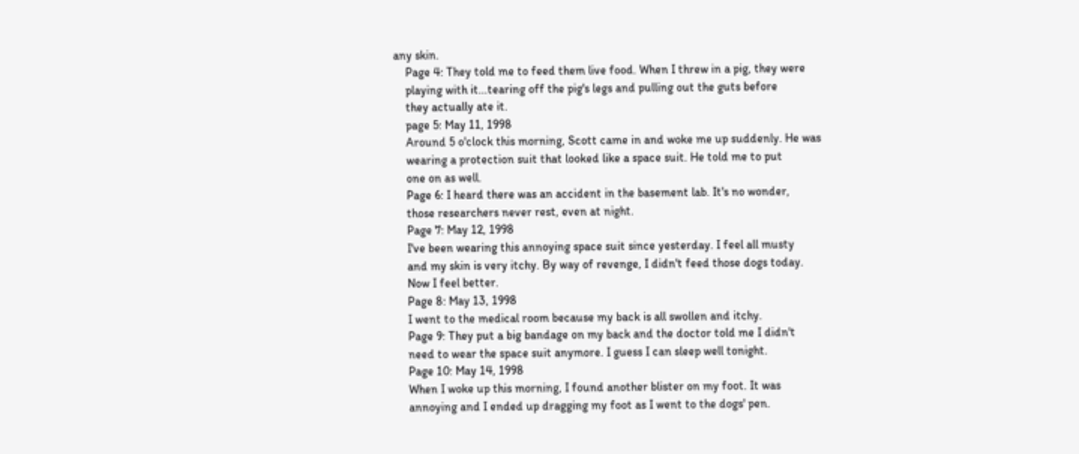any skin.
    Page 4: They told me to feed them live food. When I threw in a pig, they were
    playing with it...tearing off the pig's legs and pulling out the guts before
    they actually ate it.
    page 5: May 11, 1998
    Around 5 o'clock this morning, Scott came in and woke me up suddenly. He was
    wearing a protection suit that looked like a space suit. He told me to put
    one on as well.
    Page 6: I heard there was an accident in the basement lab. It's no wonder,
    those researchers never rest, even at night.
    Page 7: May 12, 1998
    I've been wearing this annoying space suit since yesterday. I feel all musty
    and my skin is very itchy. By way of revenge, I didn't feed those dogs today.
    Now I feel better.
    Page 8: May 13, 1998
    I went to the medical room because my back is all swollen and itchy.
    Page 9: They put a big bandage on my back and the doctor told me I didn't
    need to wear the space suit anymore. I guess I can sleep well tonight.
    Page 10: May 14, 1998
    When I woke up this morning, I found another blister on my foot. It was
    annoying and I ended up dragging my foot as I went to the dogs' pen.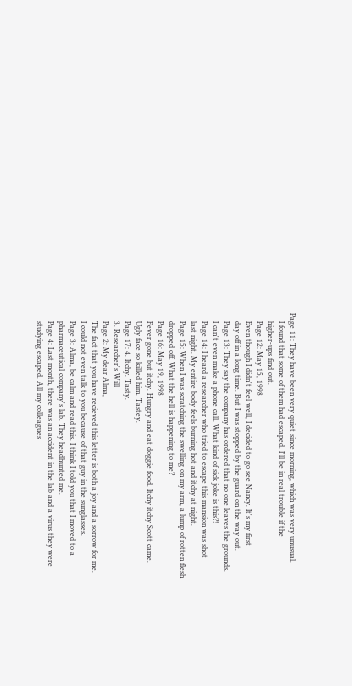Page 11: They have been very quiet since morning, which was very unusual.
    I found that some of them had escaped. I'll be in real trouble if the
    higher-ups find out.
    Page 12: May 15, 1998
    Even though I didn't feel well, I decided to go see Nancy. It's my first
    day off in a long time. But I was stopped by the guard on the way out.
    Page 13: They say the company has ordered that no one leaves the grounds.
    I can't even make a phone call. What kind of sick joke is this?!
    Page 14: I heard a researcher who tried to escape this mansion was shot
    last night. My entire body feels burning hot and itchy at night.
    Page 15: When I was scratching the swelling on my arm, a lump of rotten flesh
    dropped off. What the hell is happening to me?
    Page 16: May 19, 1998
    Fever gone but itchy. Hungry and eat doggie food. Itchy itchy Scott came.
    Ugly face so killed him. Tastey.
    Page 17: 4. Itchy. Tasty.
    3. Researcher's Will
    Page 2: My dear Alma,
    The fact that you have recieved this letter is both a joy and a sorrow for me.
    I could not even talk to you because of that guy in the sunglasses.
    Page 3: Alma, be calm and read this. I think I told you that I moved to a
    pharmaceutical company's lab. They headhunted me.
    Page 4: Last month, there was an accident in the lab and a virus they were
    studying escaped. All my colleagues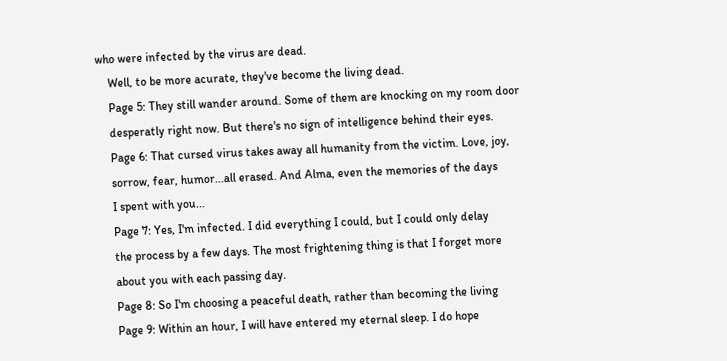who were infected by the virus are dead.
    Well, to be more acurate, they've become the living dead.
    Page 5: They still wander around. Some of them are knocking on my room door
    desperatly right now. But there's no sign of intelligence behind their eyes.
    Page 6: That cursed virus takes away all humanity from the victim. Love, joy,
    sorrow, fear, humor...all erased. And Alma, even the memories of the days
    I spent with you...
    Page 7: Yes, I'm infected. I did everything I could, but I could only delay
    the process by a few days. The most frightening thing is that I forget more
    about you with each passing day.
    Page 8: So I'm choosing a peaceful death, rather than becoming the living
    Page 9: Within an hour, I will have entered my eternal sleep. I do hope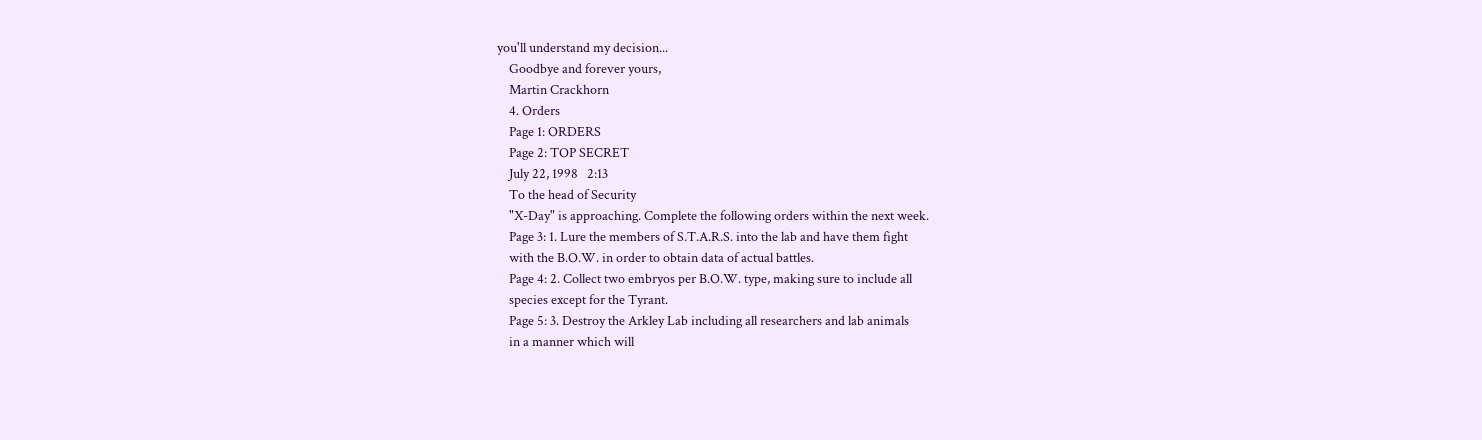you'll understand my decision...
    Goodbye and forever yours,
    Martin Crackhorn
    4. Orders
    Page 1: ORDERS
    Page 2: TOP SECRET
    July 22, 1998   2:13
    To the head of Security
    "X-Day" is approaching. Complete the following orders within the next week.
    Page 3: 1. Lure the members of S.T.A.R.S. into the lab and have them fight
    with the B.O.W. in order to obtain data of actual battles.
    Page 4: 2. Collect two embryos per B.O.W. type, making sure to include all
    species except for the Tyrant.
    Page 5: 3. Destroy the Arkley Lab including all researchers and lab animals
    in a manner which will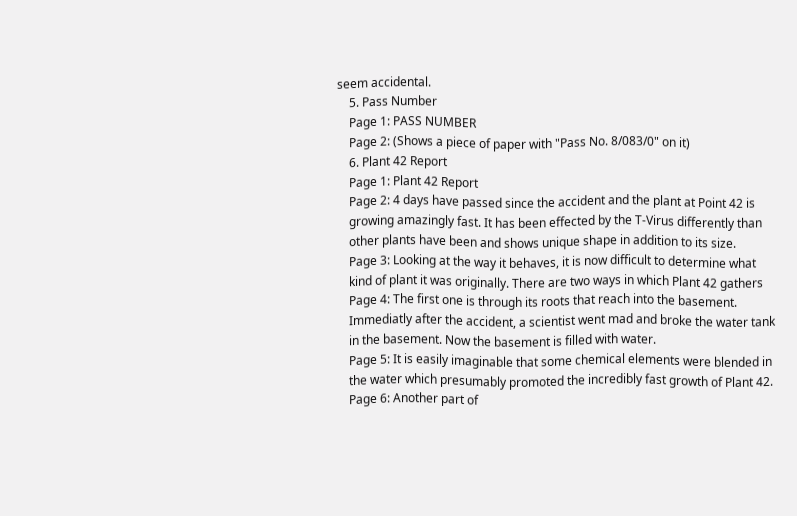seem accidental.
    5. Pass Number
    Page 1: PASS NUMBER
    Page 2: (Shows a piece of paper with "Pass No. 8/083/0" on it)
    6. Plant 42 Report
    Page 1: Plant 42 Report
    Page 2: 4 days have passed since the accident and the plant at Point 42 is
    growing amazingly fast. It has been effected by the T-Virus differently than
    other plants have been and shows unique shape in addition to its size.
    Page 3: Looking at the way it behaves, it is now difficult to determine what
    kind of plant it was originally. There are two ways in which Plant 42 gathers
    Page 4: The first one is through its roots that reach into the basement.
    Immediatly after the accident, a scientist went mad and broke the water tank
    in the basement. Now the basement is filled with water.
    Page 5: It is easily imaginable that some chemical elements were blended in
    the water which presumably promoted the incredibly fast growth of Plant 42.
    Page 6: Another part of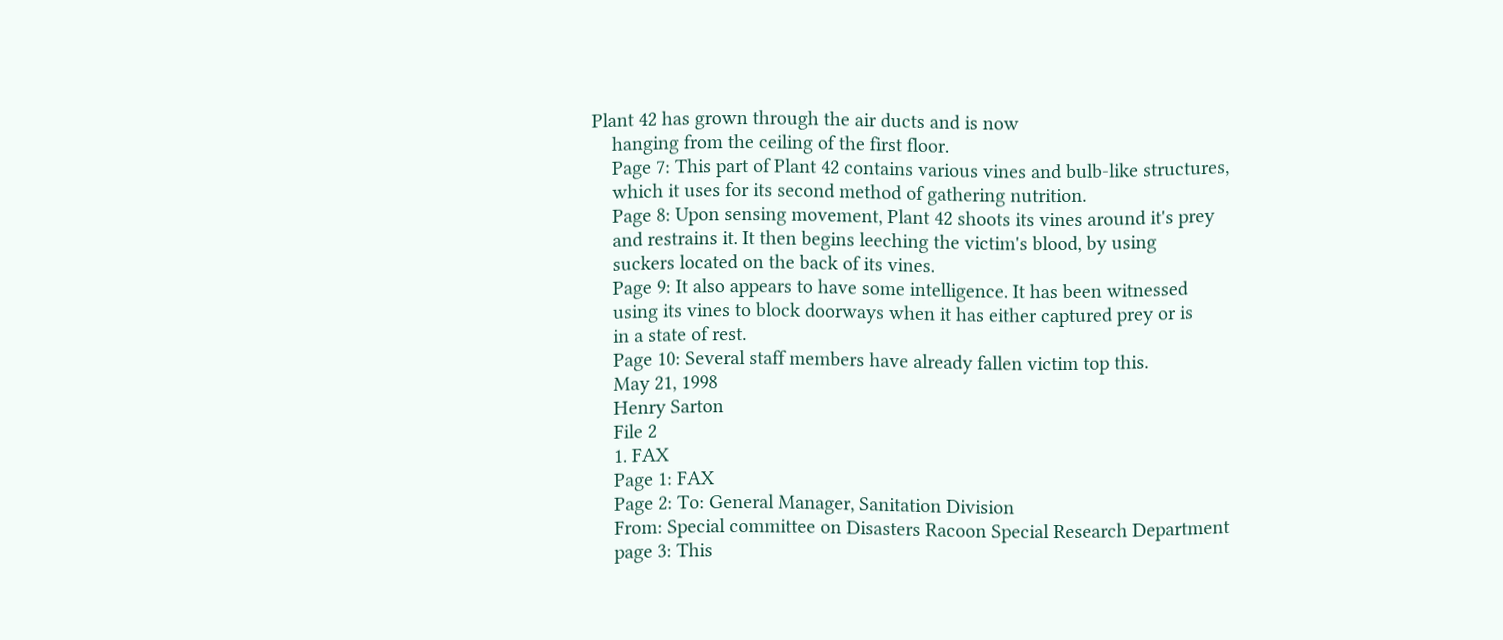Plant 42 has grown through the air ducts and is now
    hanging from the ceiling of the first floor.
    Page 7: This part of Plant 42 contains various vines and bulb-like structures,
    which it uses for its second method of gathering nutrition.
    Page 8: Upon sensing movement, Plant 42 shoots its vines around it's prey
    and restrains it. It then begins leeching the victim's blood, by using
    suckers located on the back of its vines.
    Page 9: It also appears to have some intelligence. It has been witnessed
    using its vines to block doorways when it has either captured prey or is
    in a state of rest.
    Page 10: Several staff members have already fallen victim top this.
    May 21, 1998
    Henry Sarton
    File 2
    1. FAX
    Page 1: FAX
    Page 2: To: General Manager, Sanitation Division
    From: Special committee on Disasters Racoon Special Research Department
    page 3: This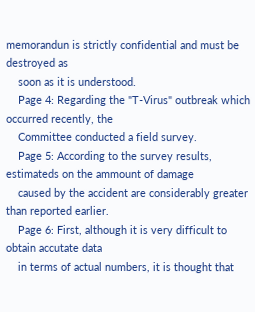memorandun is strictly confidential and must be destroyed as
    soon as it is understood.
    Page 4: Regarding the "T-Virus" outbreak which occurred recently, the
    Committee conducted a field survey.
    Page 5: According to the survey results, estimateds on the ammount of damage
    caused by the accident are considerably greater than reported earlier.
    Page 6: First, although it is very difficult to obtain accutate data
    in terms of actual numbers, it is thought that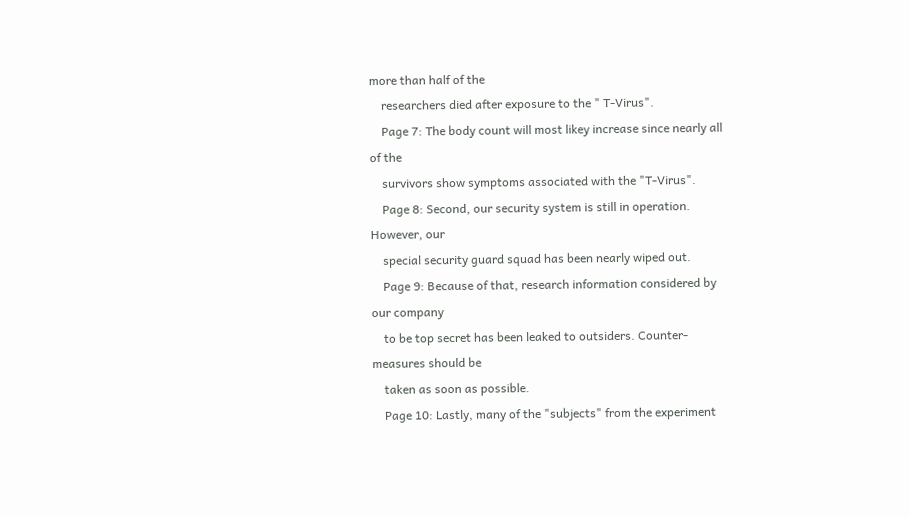more than half of the
    researchers died after exposure to the " T-Virus".
    Page 7: The body count will most likey increase since nearly all of the
    survivors show symptoms associated with the "T-Virus".
    Page 8: Second, our security system is still in operation. However, our
    special security guard squad has been nearly wiped out.
    Page 9: Because of that, research information considered by our company
    to be top secret has been leaked to outsiders. Counter-measures should be
    taken as soon as possible.
    Page 10: Lastly, many of the "subjects" from the experiment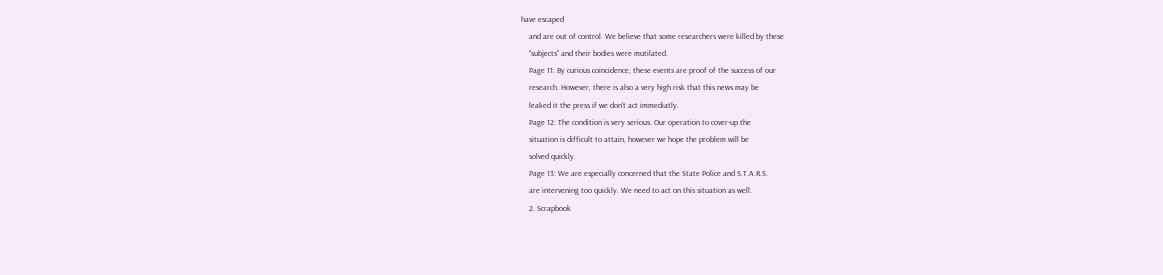have escaped
    and are out of control. We believe that some researchers were killed by these
    "subjects" and their bodies were mutilated.
    Page 11: By curious coincidence, these events are proof of the success of our
    research. However, there is also a very high risk that this news may be
    leaked it the press if we don't act immediatly.
    Page 12: The condition is very serious. Our operation to cover-up the
    situation is difficult to attain, however we hope the problem will be
    solved quickly.
    Page 13: We are especially concerned that the State Police and S.T.A.R.S.
    are intervening too quickly. We need to act on this situation as well.
    2. Scrapbook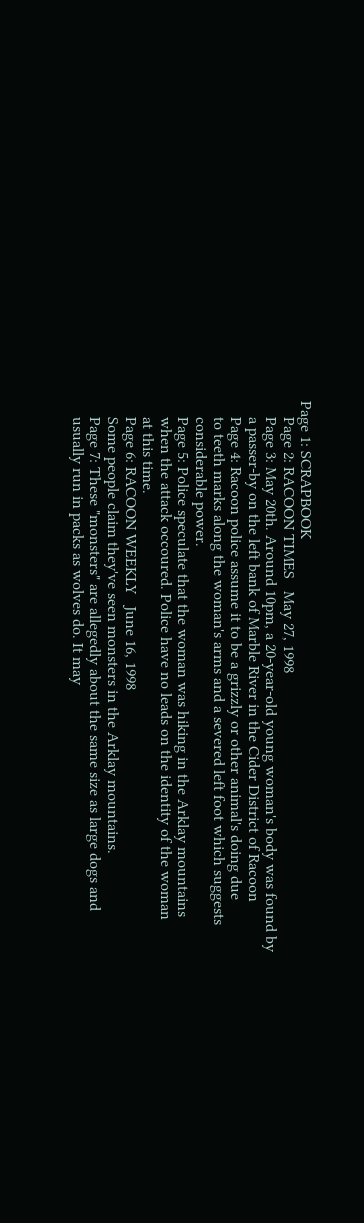Page 1: SCRAPBOOK
    Page 2: RACOON TIMES   May 27, 1998
    Page 3: May 20th. Around 10pm, a 20-year-old young woman's body was found by
    a passer-by on the left bank of Marble River in the Cider District of Racoon
    Page 4: Racoon police assume it to be a grizzly or other animal's doing due
    to teeth marks along the woman's arms and a severed left foot which suggests
    considerable power.
    Page 5: Police speculate that the woman was hiking in the Arklay mountains
    when the attack occoured. Police have no leads on the identity of the woman
    at this time.
    Page 6: RACOON WEEKLY   June 16, 1998
    Some people claim they've seen monsters in the Arklay mountains.
    Page 7: These "monsters" are allegedly about the same size as large dogs and
    usually run in packs as wolves do. It may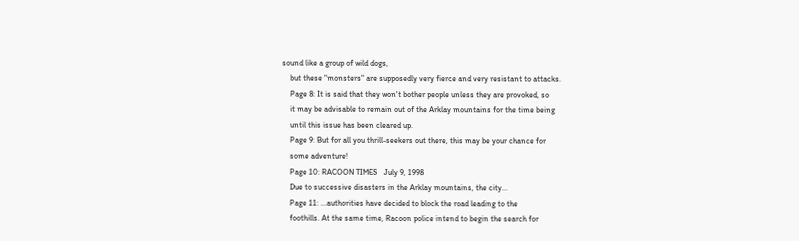sound like a group of wild dogs,
    but these "monsters" are supposedly very fierce and very resistant to attacks.
    Page 8: It is said that they won't bother people unless they are provoked, so
    it may be advisable to remain out of the Arklay mountains for the time being
    until this issue has been cleared up.
    Page 9: But for all you thrill-seekers out there, this may be your chance for
    some adventure!
    Page 10: RACOON TIMES   July 9, 1998
    Due to successive disasters in the Arklay mountains, the city...
    Page 11: ...authorities have decided to block the road leading to the
    foothills. At the same time, Racoon police intend to begin the search for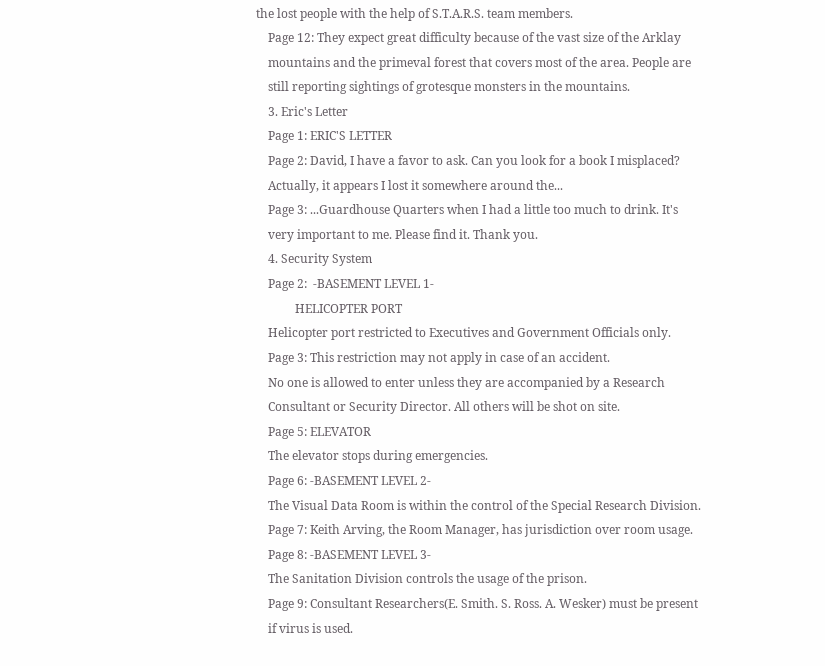the lost people with the help of S.T.A.R.S. team members.
    Page 12: They expect great difficulty because of the vast size of the Arklay
    mountains and the primeval forest that covers most of the area. People are
    still reporting sightings of grotesque monsters in the mountains.
    3. Eric's Letter
    Page 1: ERIC'S LETTER
    Page 2: David, I have a favor to ask. Can you look for a book I misplaced?
    Actually, it appears I lost it somewhere around the...
    Page 3: ...Guardhouse Quarters when I had a little too much to drink. It's
    very important to me. Please find it. Thank you.
    4. Security System
    Page 2:  -BASEMENT LEVEL 1-
             HELICOPTER PORT
    Helicopter port restricted to Executives and Government Officials only.
    Page 3: This restriction may not apply in case of an accident.
    No one is allowed to enter unless they are accompanied by a Research
    Consultant or Security Director. All others will be shot on site.
    Page 5: ELEVATOR
    The elevator stops during emergencies.
    Page 6: -BASEMENT LEVEL 2-
    The Visual Data Room is within the control of the Special Research Division.
    Page 7: Keith Arving, the Room Manager, has jurisdiction over room usage.
    Page 8: -BASEMENT LEVEL 3-
    The Sanitation Division controls the usage of the prison.
    Page 9: Consultant Researchers(E. Smith. S. Ross. A. Wesker) must be present
    if virus is used.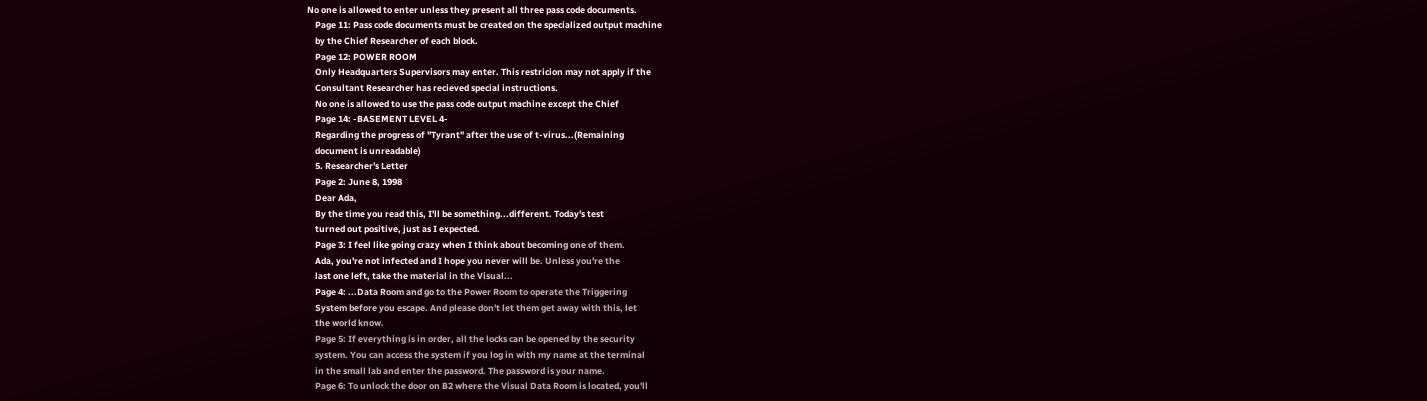No one is allowed to enter unless they present all three pass code documents.
    Page 11: Pass code documents must be created on the specialized output machine
    by the Chief Researcher of each block.
    Page 12: POWER ROOM
    Only Headquarters Supervisors may enter. This restricion may not apply if the
    Consultant Researcher has recieved special instructions.
    No one is allowed to use the pass code output machine except the Chief
    Page 14: -BASEMENT LEVEL 4-
    Regarding the progress of "Tyrant" after the use of t-virus...(Remaining
    document is unreadable)
    5. Researcher's Letter
    Page 2: June 8, 1998
    Dear Ada,
    By the time you read this, I'll be something...different. Today's test
    turned out positive, just as I expected.
    Page 3: I feel like going crazy when I think about becoming one of them.
    Ada, you're not infected and I hope you never will be. Unless you're the
    last one left, take the material in the Visual...
    Page 4: ...Data Room and go to the Power Room to operate the Triggering
    System before you escape. And please don't let them get away with this, let
    the world know.
    Page 5: If everything is in order, all the locks can be opened by the security
    system. You can access the system if you log in with my name at the terminal
    in the small lab and enter the password. The password is your name.
    Page 6: To unlock the door on B2 where the Visual Data Room is located, you'll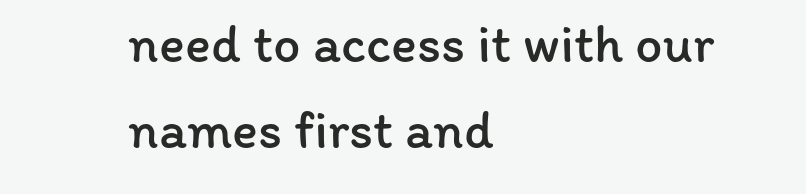need to access it with our names first and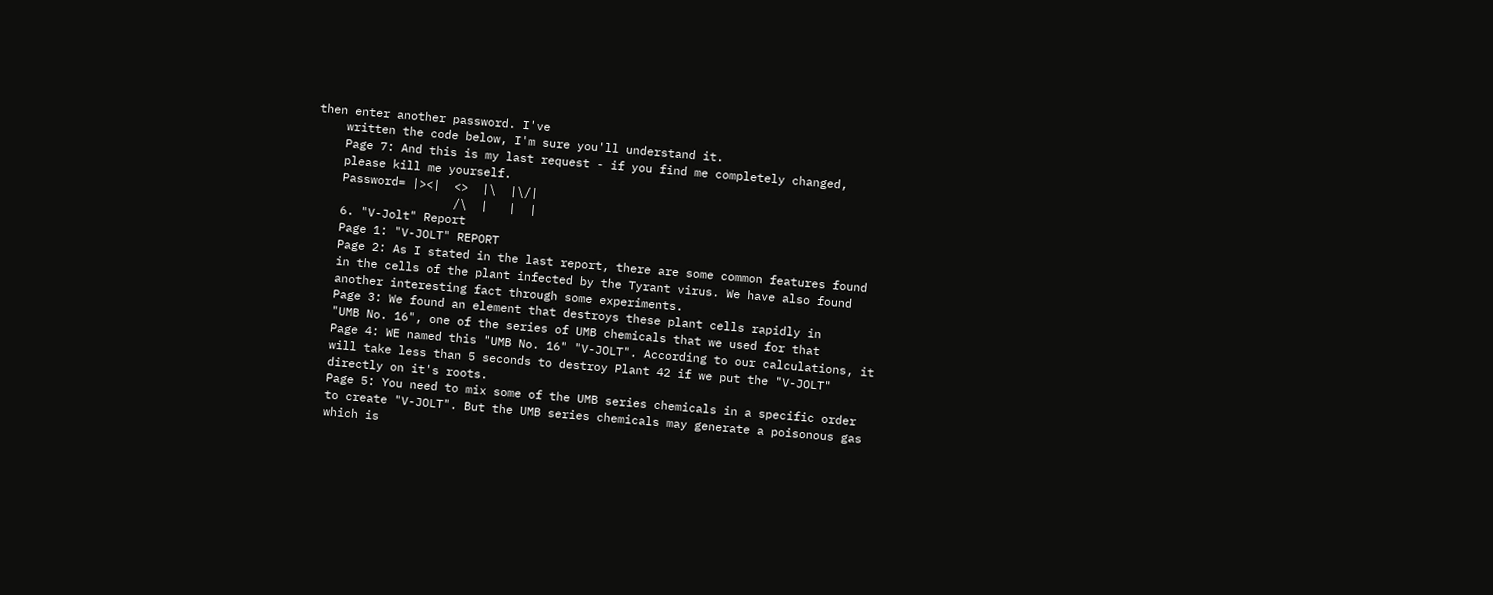then enter another password. I've
    written the code below, I'm sure you'll understand it.
    Page 7: And this is my last request - if you find me completely changed,
    please kill me yourself.
    Password= |><|  <>  |\  |\/|
                    /\  |   |  |
    6. "V-Jolt" Report
    Page 1: "V-JOLT" REPORT
    Page 2: As I stated in the last report, there are some common features found
    in the cells of the plant infected by the Tyrant virus. We have also found
    another interesting fact through some experiments.
    Page 3: We found an element that destroys these plant cells rapidly in
    "UMB No. 16", one of the series of UMB chemicals that we used for that
    Page 4: WE named this "UMB No. 16" "V-JOLT". According to our calculations, it
    will take less than 5 seconds to destroy Plant 42 if we put the "V-JOLT"
    directly on it's roots.
    Page 5: You need to mix some of the UMB series chemicals in a specific order
    to create "V-JOLT". But the UMB series chemicals may generate a poisonous gas
    which is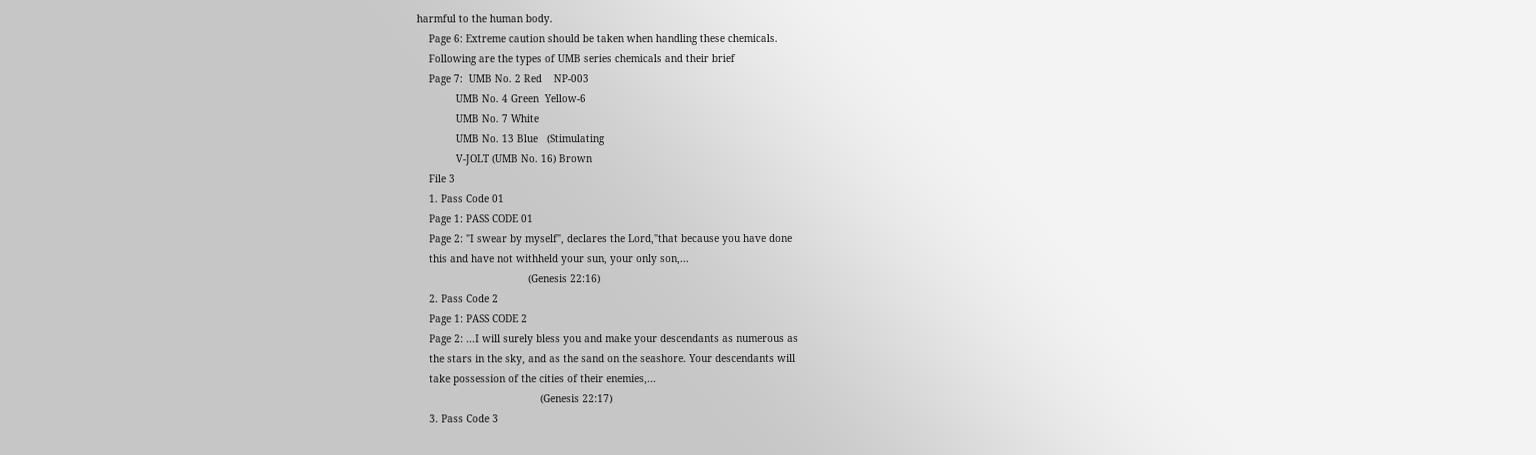harmful to the human body.
    Page 6: Extreme caution should be taken when handling these chemicals.
    Following are the types of UMB series chemicals and their brief
    Page 7:  UMB No. 2 Red    NP-003
             UMB No. 4 Green  Yellow-6
             UMB No. 7 White
             UMB No. 13 Blue   (Stimulating
             V-JOLT (UMB No. 16) Brown
    File 3
    1. Pass Code 01
    Page 1: PASS CODE 01
    Page 2: "I swear by myself", declares the Lord,"that because you have done
    this and have not withheld your sun, your only son,...
                                     (Genesis 22:16)
    2. Pass Code 2
    Page 1: PASS CODE 2
    Page 2: ...I will surely bless you and make your descendants as numerous as
    the stars in the sky, and as the sand on the seashore. Your descendants will
    take possession of the cities of their enemies,...
                                         (Genesis 22:17)
    3. Pass Code 3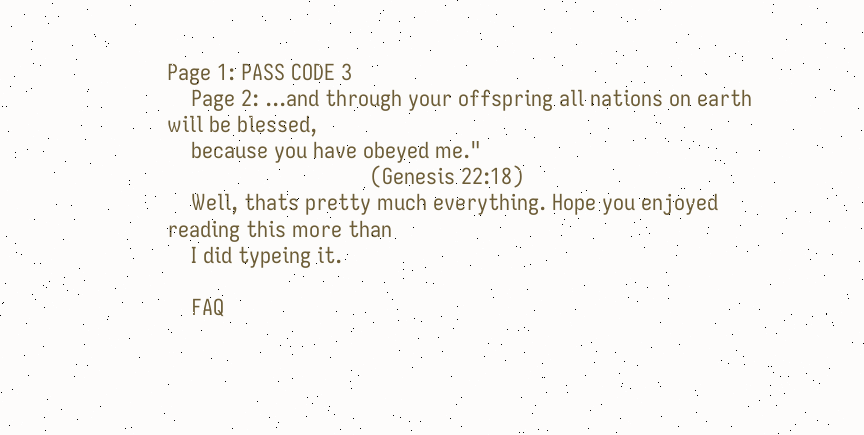Page 1: PASS CODE 3
    Page 2: ...and through your offspring all nations on earth will be blessed,
    because you have obeyed me."
                                  (Genesis 22:18)
    Well, thats pretty much everything. Hope you enjoyed reading this more than
    I did typeing it.

    FAQ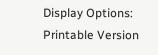Display Options: Printable Version